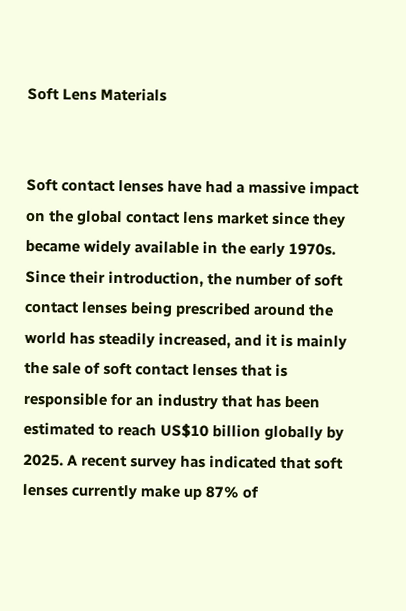Soft Lens Materials


Soft contact lenses have had a massive impact on the global contact lens market since they became widely available in the early 1970s. Since their introduction, the number of soft contact lenses being prescribed around the world has steadily increased, and it is mainly the sale of soft contact lenses that is responsible for an industry that has been estimated to reach US$10 billion globally by 2025. A recent survey has indicated that soft lenses currently make up 87% of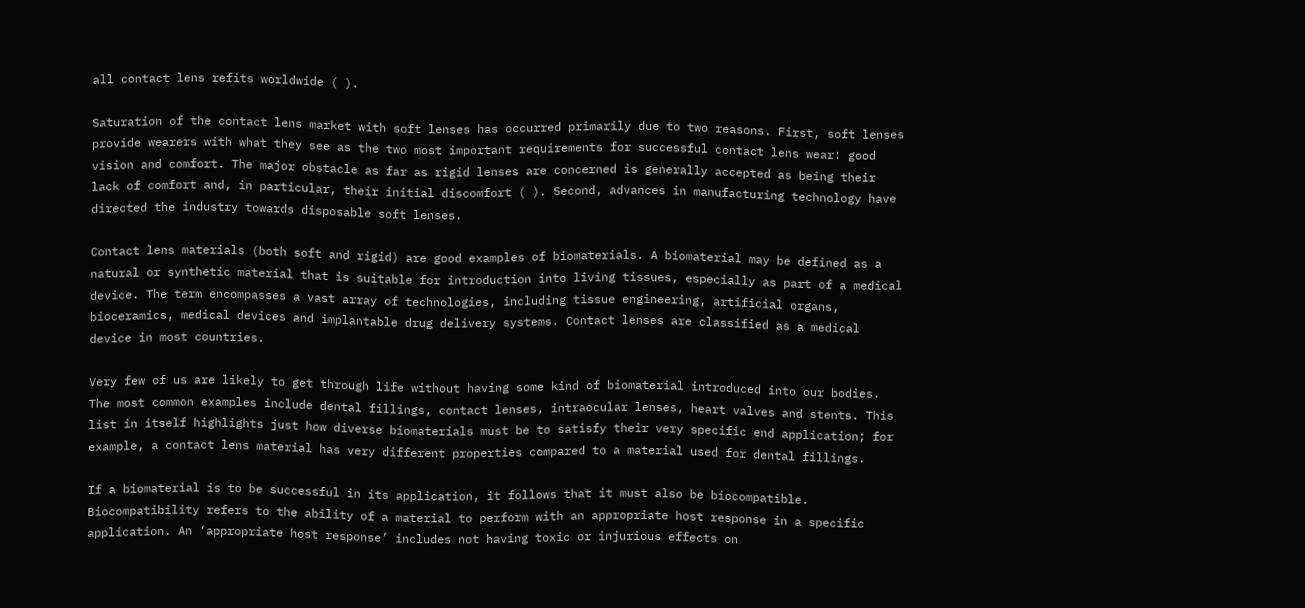all contact lens refits worldwide ( ).

Saturation of the contact lens market with soft lenses has occurred primarily due to two reasons. First, soft lenses provide wearers with what they see as the two most important requirements for successful contact lens wear: good vision and comfort. The major obstacle as far as rigid lenses are concerned is generally accepted as being their lack of comfort and, in particular, their initial discomfort ( ). Second, advances in manufacturing technology have directed the industry towards disposable soft lenses.

Contact lens materials (both soft and rigid) are good examples of biomaterials. A biomaterial may be defined as a natural or synthetic material that is suitable for introduction into living tissues, especially as part of a medical device. The term encompasses a vast array of technologies, including tissue engineering, artificial organs, bioceramics, medical devices and implantable drug delivery systems. Contact lenses are classified as a medical device in most countries.

Very few of us are likely to get through life without having some kind of biomaterial introduced into our bodies. The most common examples include dental fillings, contact lenses, intraocular lenses, heart valves and stents. This list in itself highlights just how diverse biomaterials must be to satisfy their very specific end application; for example, a contact lens material has very different properties compared to a material used for dental fillings.

If a biomaterial is to be successful in its application, it follows that it must also be biocompatible. Biocompatibility refers to the ability of a material to perform with an appropriate host response in a specific application. An ‘appropriate host response’ includes not having toxic or injurious effects on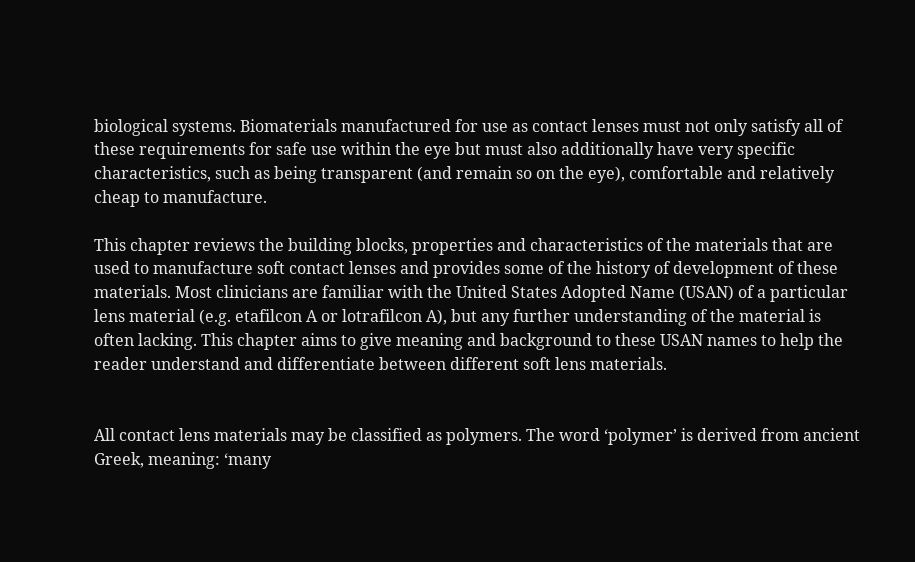biological systems. Biomaterials manufactured for use as contact lenses must not only satisfy all of these requirements for safe use within the eye but must also additionally have very specific characteristics, such as being transparent (and remain so on the eye), comfortable and relatively cheap to manufacture.

This chapter reviews the building blocks, properties and characteristics of the materials that are used to manufacture soft contact lenses and provides some of the history of development of these materials. Most clinicians are familiar with the United States Adopted Name (USAN) of a particular lens material (e.g. etafilcon A or lotrafilcon A), but any further understanding of the material is often lacking. This chapter aims to give meaning and background to these USAN names to help the reader understand and differentiate between different soft lens materials.


All contact lens materials may be classified as polymers. The word ‘polymer’ is derived from ancient Greek, meaning: ‘many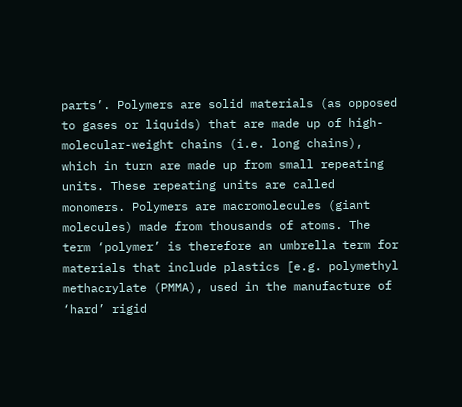parts’. Polymers are solid materials (as opposed to gases or liquids) that are made up of high-molecular-weight chains (i.e. long chains), which in turn are made up from small repeating units. These repeating units are called monomers. Polymers are macromolecules (giant molecules) made from thousands of atoms. The term ‘polymer’ is therefore an umbrella term for materials that include plastics [e.g. polymethyl methacrylate (PMMA), used in the manufacture of ‘hard’ rigid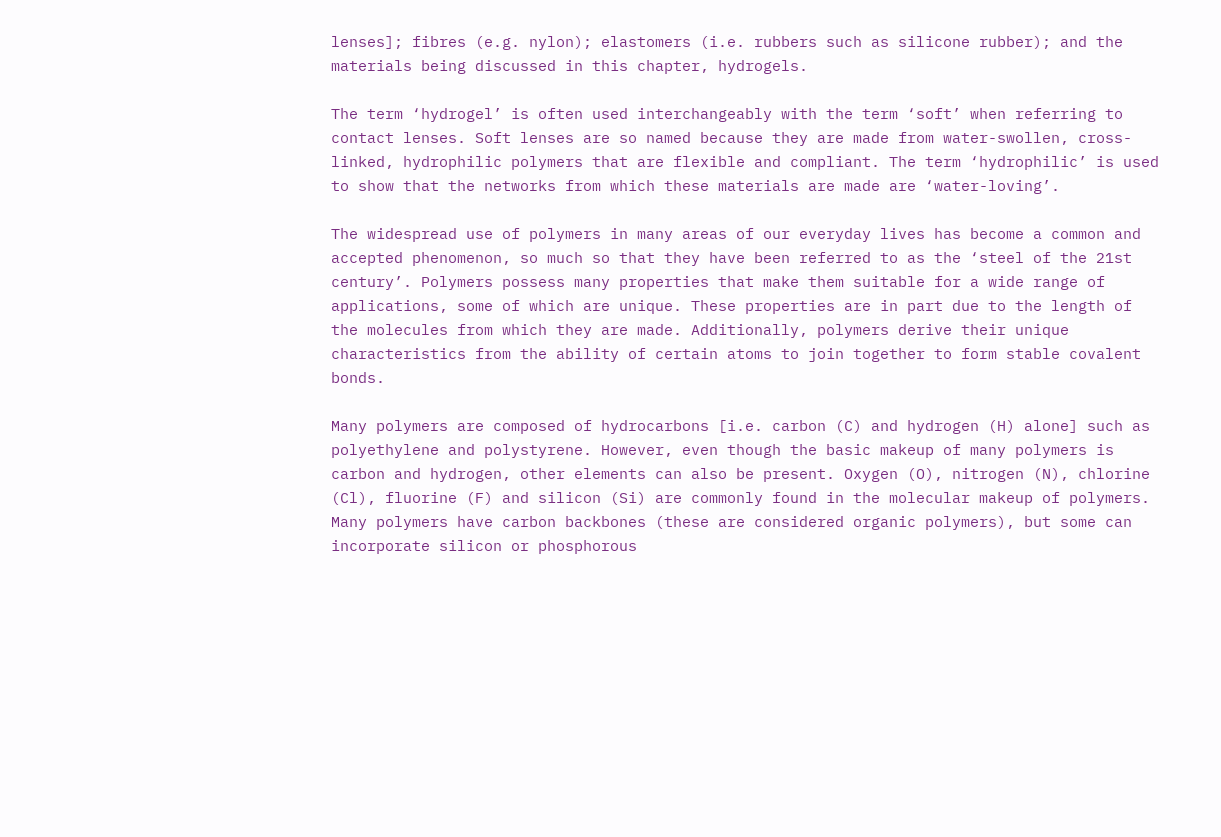lenses]; fibres (e.g. nylon); elastomers (i.e. rubbers such as silicone rubber); and the materials being discussed in this chapter, hydrogels.

The term ‘hydrogel’ is often used interchangeably with the term ‘soft’ when referring to contact lenses. Soft lenses are so named because they are made from water-swollen, cross-linked, hydrophilic polymers that are flexible and compliant. The term ‘hydrophilic’ is used to show that the networks from which these materials are made are ‘water-loving’.

The widespread use of polymers in many areas of our everyday lives has become a common and accepted phenomenon, so much so that they have been referred to as the ‘steel of the 21st century’. Polymers possess many properties that make them suitable for a wide range of applications, some of which are unique. These properties are in part due to the length of the molecules from which they are made. Additionally, polymers derive their unique characteristics from the ability of certain atoms to join together to form stable covalent bonds.

Many polymers are composed of hydrocarbons [i.e. carbon (C) and hydrogen (H) alone] such as polyethylene and polystyrene. However, even though the basic makeup of many polymers is carbon and hydrogen, other elements can also be present. Oxygen (O), nitrogen (N), chlorine (Cl), fluorine (F) and silicon (Si) are commonly found in the molecular makeup of polymers. Many polymers have carbon backbones (these are considered organic polymers), but some can incorporate silicon or phosphorous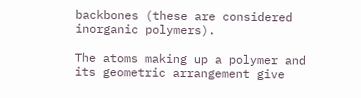backbones (these are considered inorganic polymers).

The atoms making up a polymer and its geometric arrangement give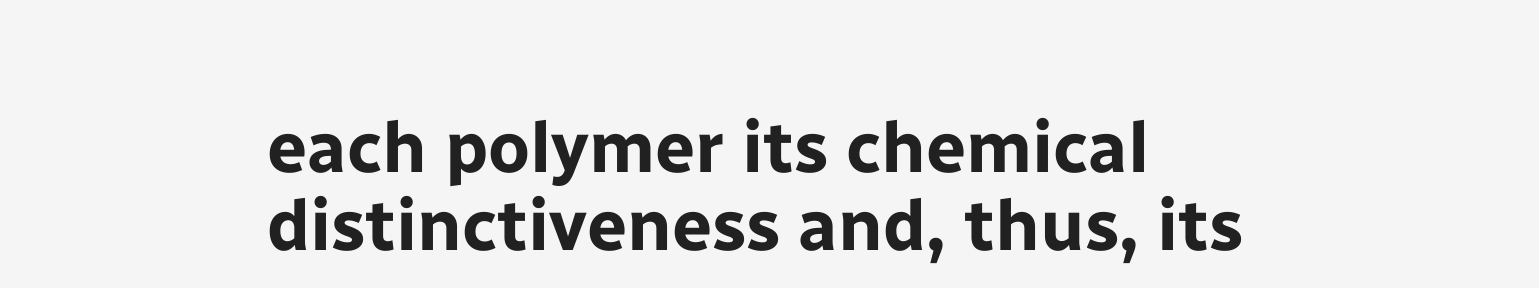each polymer its chemical distinctiveness and, thus, its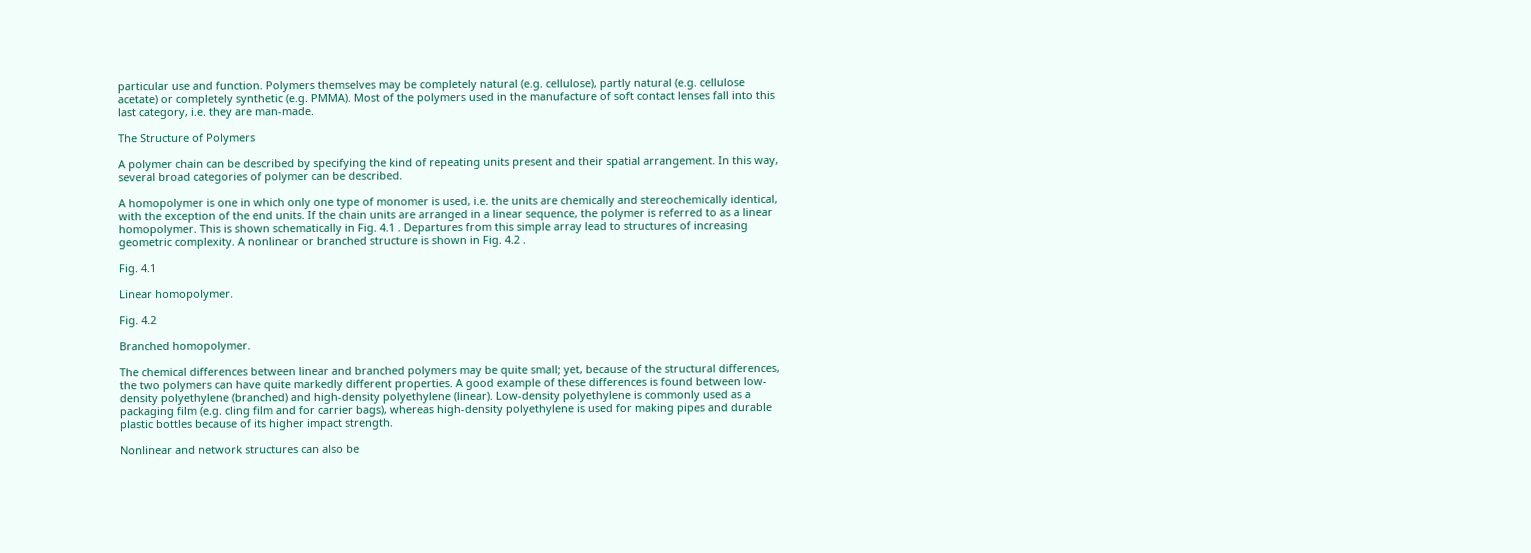particular use and function. Polymers themselves may be completely natural (e.g. cellulose), partly natural (e.g. cellulose acetate) or completely synthetic (e.g. PMMA). Most of the polymers used in the manufacture of soft contact lenses fall into this last category, i.e. they are man-made.

The Structure of Polymers

A polymer chain can be described by specifying the kind of repeating units present and their spatial arrangement. In this way, several broad categories of polymer can be described.

A homopolymer is one in which only one type of monomer is used, i.e. the units are chemically and stereochemically identical, with the exception of the end units. If the chain units are arranged in a linear sequence, the polymer is referred to as a linear homopolymer. This is shown schematically in Fig. 4.1 . Departures from this simple array lead to structures of increasing geometric complexity. A nonlinear or branched structure is shown in Fig. 4.2 .

Fig. 4.1

Linear homopolymer.

Fig. 4.2

Branched homopolymer.

The chemical differences between linear and branched polymers may be quite small; yet, because of the structural differences, the two polymers can have quite markedly different properties. A good example of these differences is found between low-density polyethylene (branched) and high-density polyethylene (linear). Low-density polyethylene is commonly used as a packaging film (e.g. cling film and for carrier bags), whereas high-density polyethylene is used for making pipes and durable plastic bottles because of its higher impact strength.

Nonlinear and network structures can also be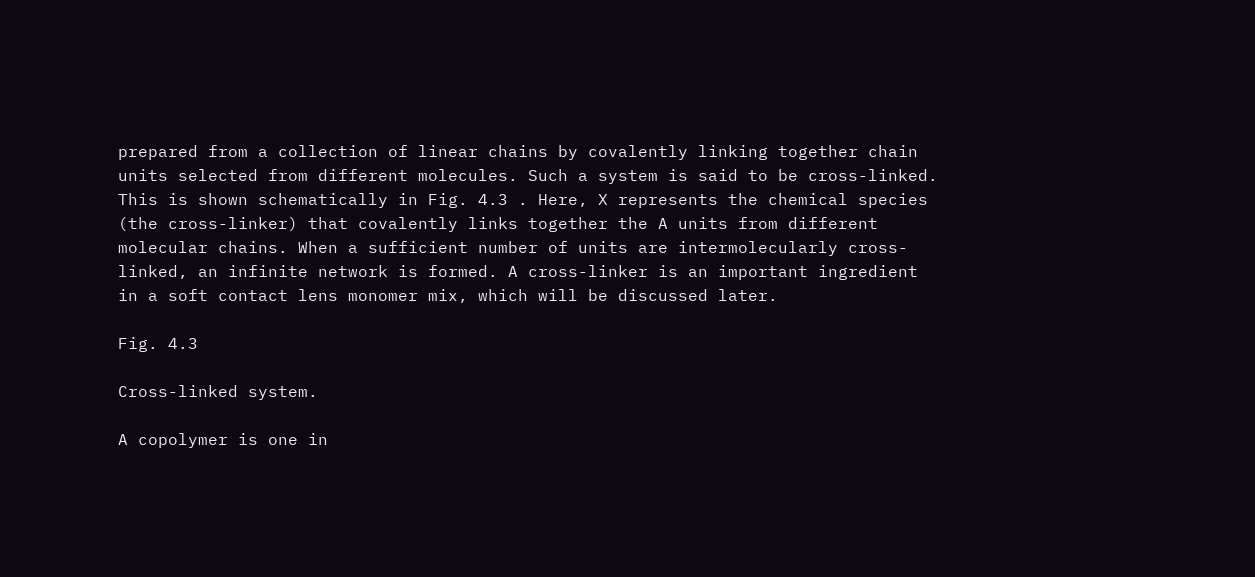prepared from a collection of linear chains by covalently linking together chain units selected from different molecules. Such a system is said to be cross-linked. This is shown schematically in Fig. 4.3 . Here, X represents the chemical species (the cross-linker) that covalently links together the A units from different molecular chains. When a sufficient number of units are intermolecularly cross-linked, an infinite network is formed. A cross-linker is an important ingredient in a soft contact lens monomer mix, which will be discussed later.

Fig. 4.3

Cross-linked system.

A copolymer is one in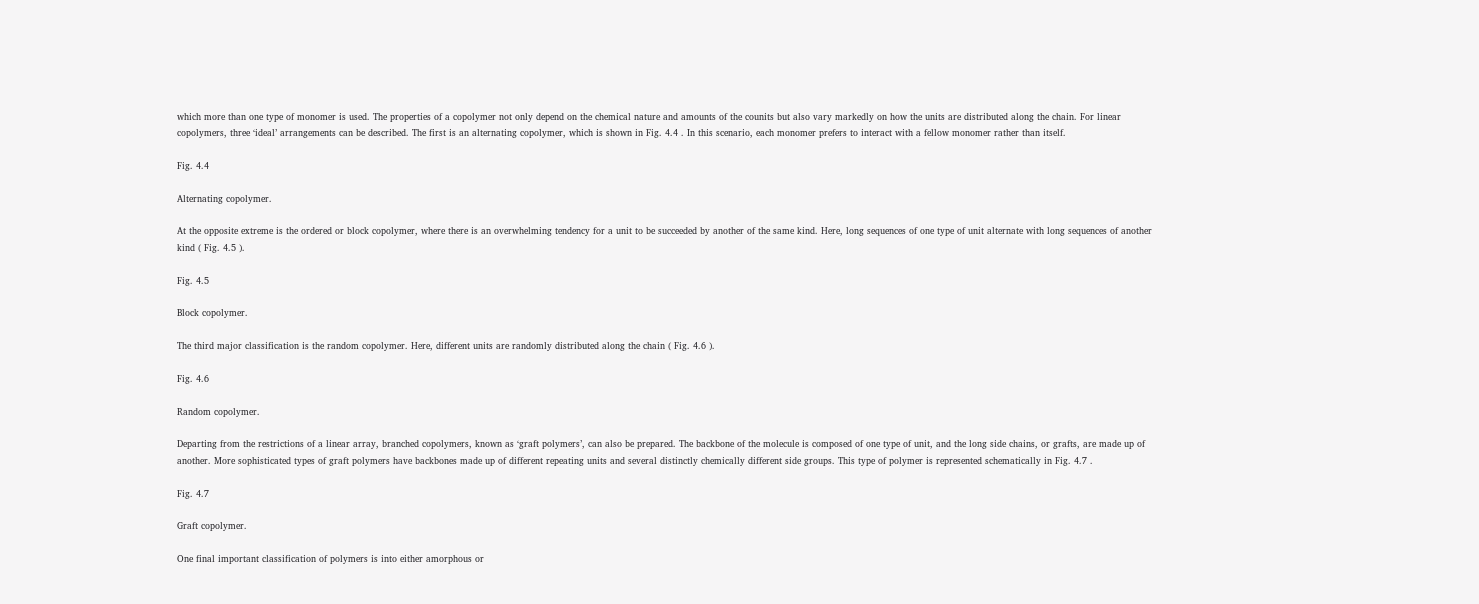which more than one type of monomer is used. The properties of a copolymer not only depend on the chemical nature and amounts of the counits but also vary markedly on how the units are distributed along the chain. For linear copolymers, three ‘ideal’ arrangements can be described. The first is an alternating copolymer, which is shown in Fig. 4.4 . In this scenario, each monomer prefers to interact with a fellow monomer rather than itself.

Fig. 4.4

Alternating copolymer.

At the opposite extreme is the ordered or block copolymer, where there is an overwhelming tendency for a unit to be succeeded by another of the same kind. Here, long sequences of one type of unit alternate with long sequences of another kind ( Fig. 4.5 ).

Fig. 4.5

Block copolymer.

The third major classification is the random copolymer. Here, different units are randomly distributed along the chain ( Fig. 4.6 ).

Fig. 4.6

Random copolymer.

Departing from the restrictions of a linear array, branched copolymers, known as ‘graft polymers’, can also be prepared. The backbone of the molecule is composed of one type of unit, and the long side chains, or grafts, are made up of another. More sophisticated types of graft polymers have backbones made up of different repeating units and several distinctly chemically different side groups. This type of polymer is represented schematically in Fig. 4.7 .

Fig. 4.7

Graft copolymer.

One final important classification of polymers is into either amorphous or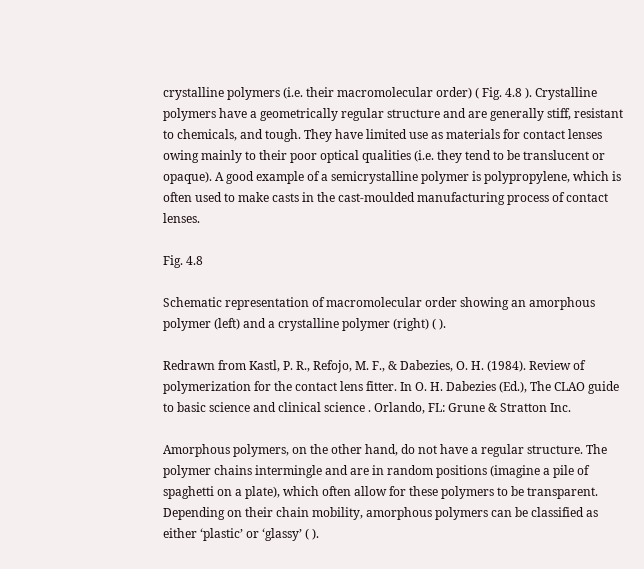crystalline polymers (i.e. their macromolecular order) ( Fig. 4.8 ). Crystalline polymers have a geometrically regular structure and are generally stiff, resistant to chemicals, and tough. They have limited use as materials for contact lenses owing mainly to their poor optical qualities (i.e. they tend to be translucent or opaque). A good example of a semicrystalline polymer is polypropylene, which is often used to make casts in the cast-moulded manufacturing process of contact lenses.

Fig. 4.8

Schematic representation of macromolecular order showing an amorphous polymer (left) and a crystalline polymer (right) ( ).

Redrawn from Kastl, P. R., Refojo, M. F., & Dabezies, O. H. (1984). Review of polymerization for the contact lens fitter. In O. H. Dabezies (Ed.), The CLAO guide to basic science and clinical science . Orlando, FL: Grune & Stratton Inc.

Amorphous polymers, on the other hand, do not have a regular structure. The polymer chains intermingle and are in random positions (imagine a pile of spaghetti on a plate), which often allow for these polymers to be transparent. Depending on their chain mobility, amorphous polymers can be classified as either ‘plastic’ or ‘glassy’ ( ).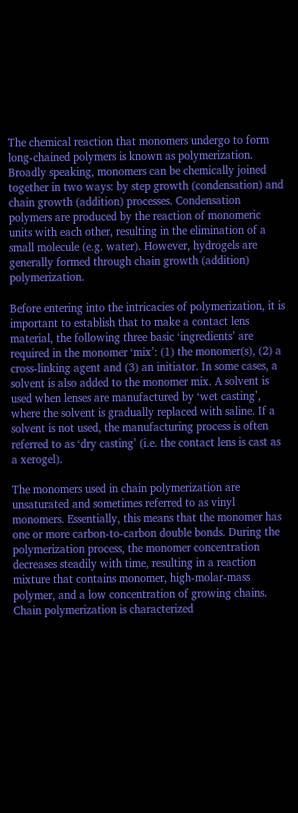The chemical reaction that monomers undergo to form long-chained polymers is known as polymerization. Broadly speaking, monomers can be chemically joined together in two ways: by step growth (condensation) and chain growth (addition) processes. Condensation polymers are produced by the reaction of monomeric units with each other, resulting in the elimination of a small molecule (e.g. water). However, hydrogels are generally formed through chain growth (addition) polymerization.

Before entering into the intricacies of polymerization, it is important to establish that to make a contact lens material, the following three basic ‘ingredients’ are required in the monomer ‘mix’: (1) the monomer(s), (2) a cross-linking agent and (3) an initiator. In some cases, a solvent is also added to the monomer mix. A solvent is used when lenses are manufactured by ‘wet casting’, where the solvent is gradually replaced with saline. If a solvent is not used, the manufacturing process is often referred to as ‘dry casting’ (i.e. the contact lens is cast as a xerogel).

The monomers used in chain polymerization are unsaturated and sometimes referred to as vinyl monomers. Essentially, this means that the monomer has one or more carbon-to-carbon double bonds. During the polymerization process, the monomer concentration decreases steadily with time, resulting in a reaction mixture that contains monomer, high-molar-mass polymer, and a low concentration of growing chains. Chain polymerization is characterized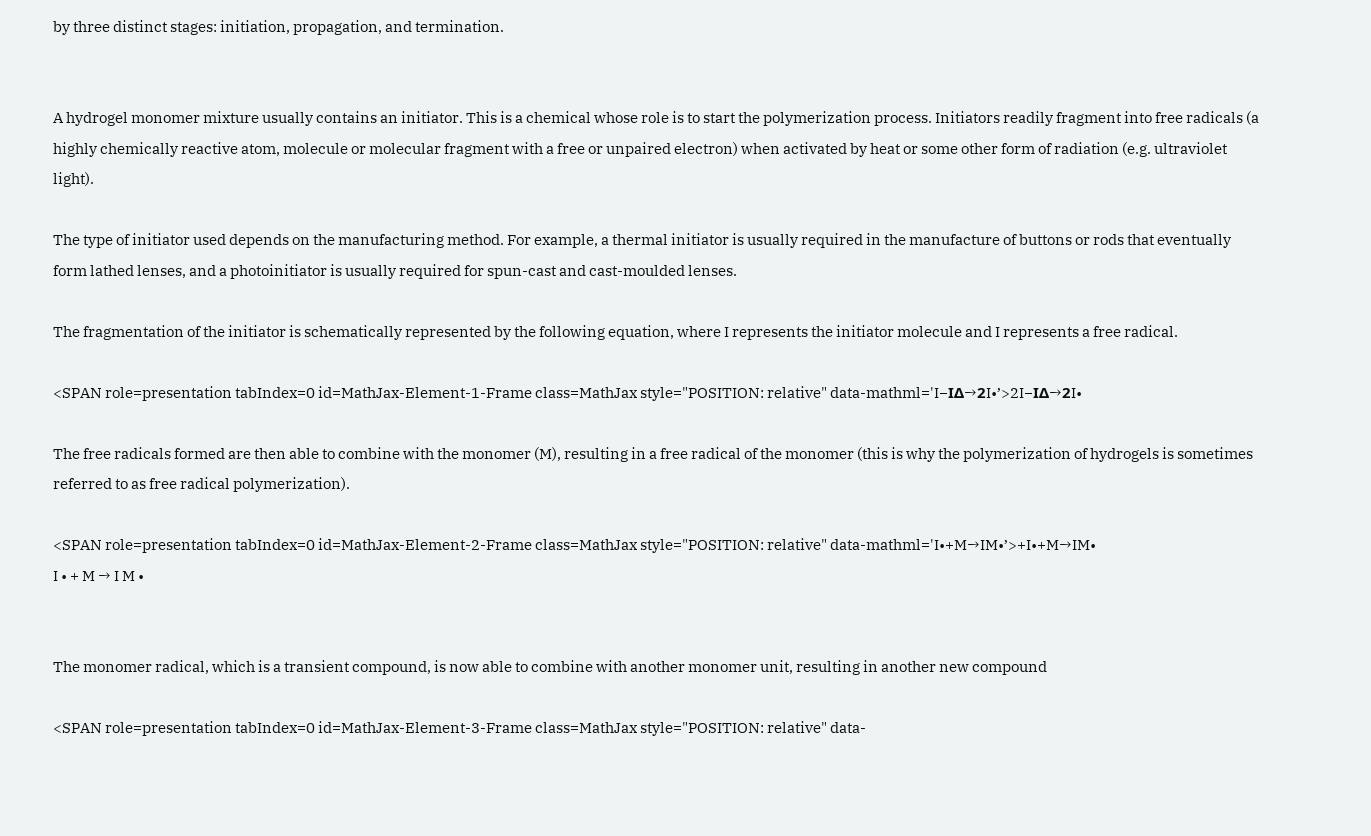by three distinct stages: initiation, propagation, and termination.


A hydrogel monomer mixture usually contains an initiator. This is a chemical whose role is to start the polymerization process. Initiators readily fragment into free radicals (a highly chemically reactive atom, molecule or molecular fragment with a free or unpaired electron) when activated by heat or some other form of radiation (e.g. ultraviolet light).

The type of initiator used depends on the manufacturing method. For example, a thermal initiator is usually required in the manufacture of buttons or rods that eventually form lathed lenses, and a photoinitiator is usually required for spun-cast and cast-moulded lenses.

The fragmentation of the initiator is schematically represented by the following equation, where I represents the initiator molecule and I represents a free radical.

<SPAN role=presentation tabIndex=0 id=MathJax-Element-1-Frame class=MathJax style="POSITION: relative" data-mathml='I−IΔ→2I•’>2I−IΔ→2I•

The free radicals formed are then able to combine with the monomer (M), resulting in a free radical of the monomer (this is why the polymerization of hydrogels is sometimes referred to as free radical polymerization).

<SPAN role=presentation tabIndex=0 id=MathJax-Element-2-Frame class=MathJax style="POSITION: relative" data-mathml='I•+M→IM•’>+I•+M→IM•
I • + M → I M •


The monomer radical, which is a transient compound, is now able to combine with another monomer unit, resulting in another new compound

<SPAN role=presentation tabIndex=0 id=MathJax-Element-3-Frame class=MathJax style="POSITION: relative" data-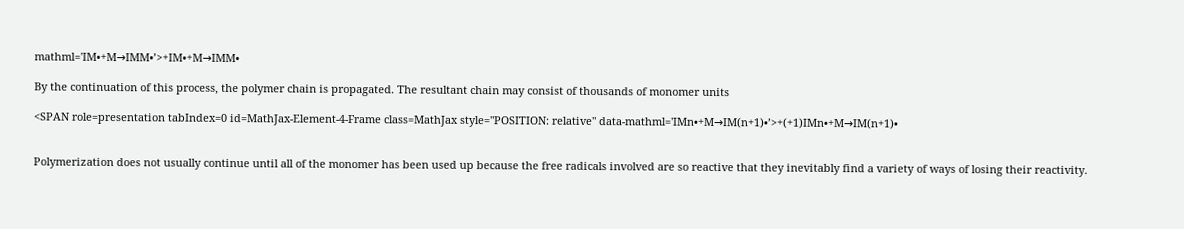mathml='IM•+M→IMM•’>+IM•+M→IMM•

By the continuation of this process, the polymer chain is propagated. The resultant chain may consist of thousands of monomer units

<SPAN role=presentation tabIndex=0 id=MathJax-Element-4-Frame class=MathJax style="POSITION: relative" data-mathml='IMn•+M→IM(n+1)•’>+(+1)IMn•+M→IM(n+1)•


Polymerization does not usually continue until all of the monomer has been used up because the free radicals involved are so reactive that they inevitably find a variety of ways of losing their reactivity.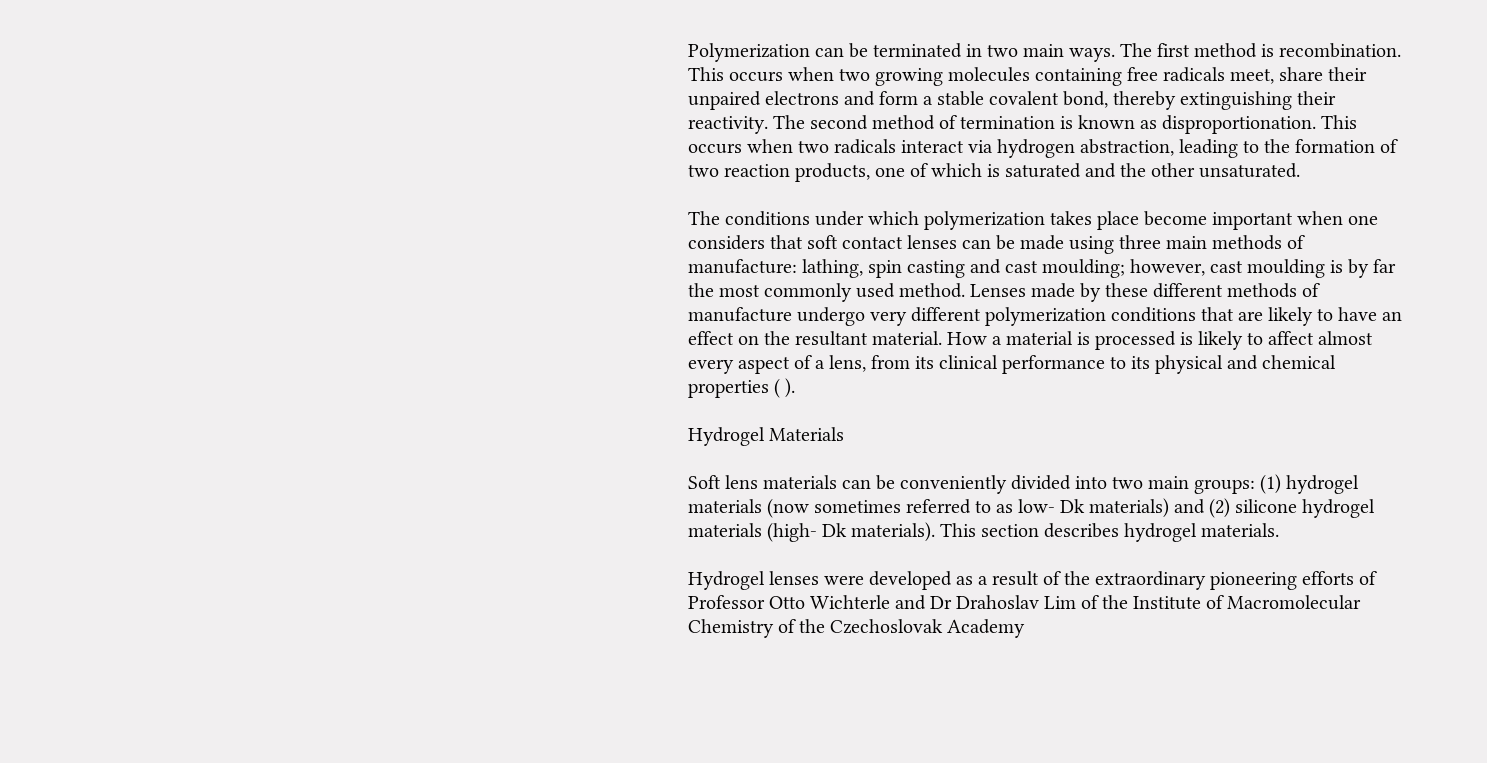Polymerization can be terminated in two main ways. The first method is recombination. This occurs when two growing molecules containing free radicals meet, share their unpaired electrons and form a stable covalent bond, thereby extinguishing their reactivity. The second method of termination is known as disproportionation. This occurs when two radicals interact via hydrogen abstraction, leading to the formation of two reaction products, one of which is saturated and the other unsaturated.

The conditions under which polymerization takes place become important when one considers that soft contact lenses can be made using three main methods of manufacture: lathing, spin casting and cast moulding; however, cast moulding is by far the most commonly used method. Lenses made by these different methods of manufacture undergo very different polymerization conditions that are likely to have an effect on the resultant material. How a material is processed is likely to affect almost every aspect of a lens, from its clinical performance to its physical and chemical properties ( ).

Hydrogel Materials

Soft lens materials can be conveniently divided into two main groups: (1) hydrogel materials (now sometimes referred to as low- Dk materials) and (2) silicone hydrogel materials (high- Dk materials). This section describes hydrogel materials.

Hydrogel lenses were developed as a result of the extraordinary pioneering efforts of Professor Otto Wichterle and Dr Drahoslav Lim of the Institute of Macromolecular Chemistry of the Czechoslovak Academy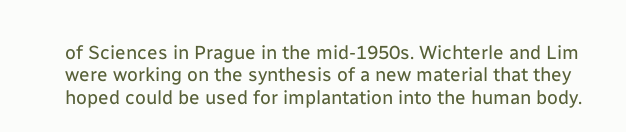of Sciences in Prague in the mid-1950s. Wichterle and Lim were working on the synthesis of a new material that they hoped could be used for implantation into the human body.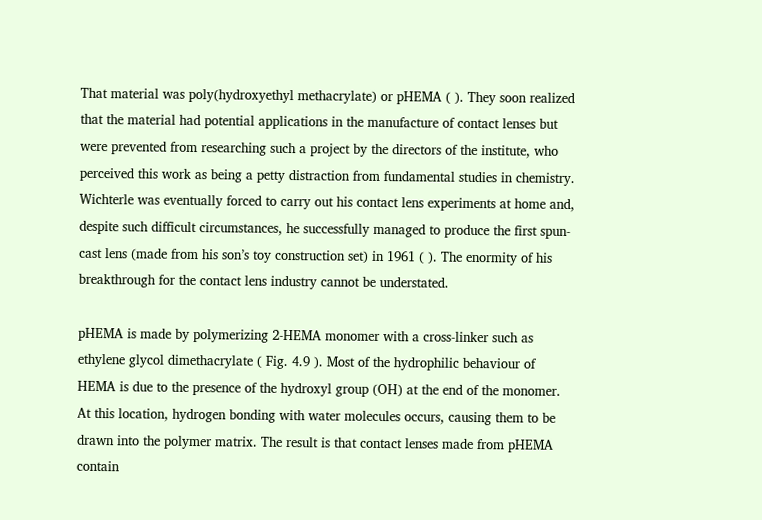That material was poly(hydroxyethyl methacrylate) or pHEMA ( ). They soon realized that the material had potential applications in the manufacture of contact lenses but were prevented from researching such a project by the directors of the institute, who perceived this work as being a petty distraction from fundamental studies in chemistry. Wichterle was eventually forced to carry out his contact lens experiments at home and, despite such difficult circumstances, he successfully managed to produce the first spun-cast lens (made from his son’s toy construction set) in 1961 ( ). The enormity of his breakthrough for the contact lens industry cannot be understated.

pHEMA is made by polymerizing 2-HEMA monomer with a cross-linker such as ethylene glycol dimethacrylate ( Fig. 4.9 ). Most of the hydrophilic behaviour of HEMA is due to the presence of the hydroxyl group (OH) at the end of the monomer. At this location, hydrogen bonding with water molecules occurs, causing them to be drawn into the polymer matrix. The result is that contact lenses made from pHEMA contain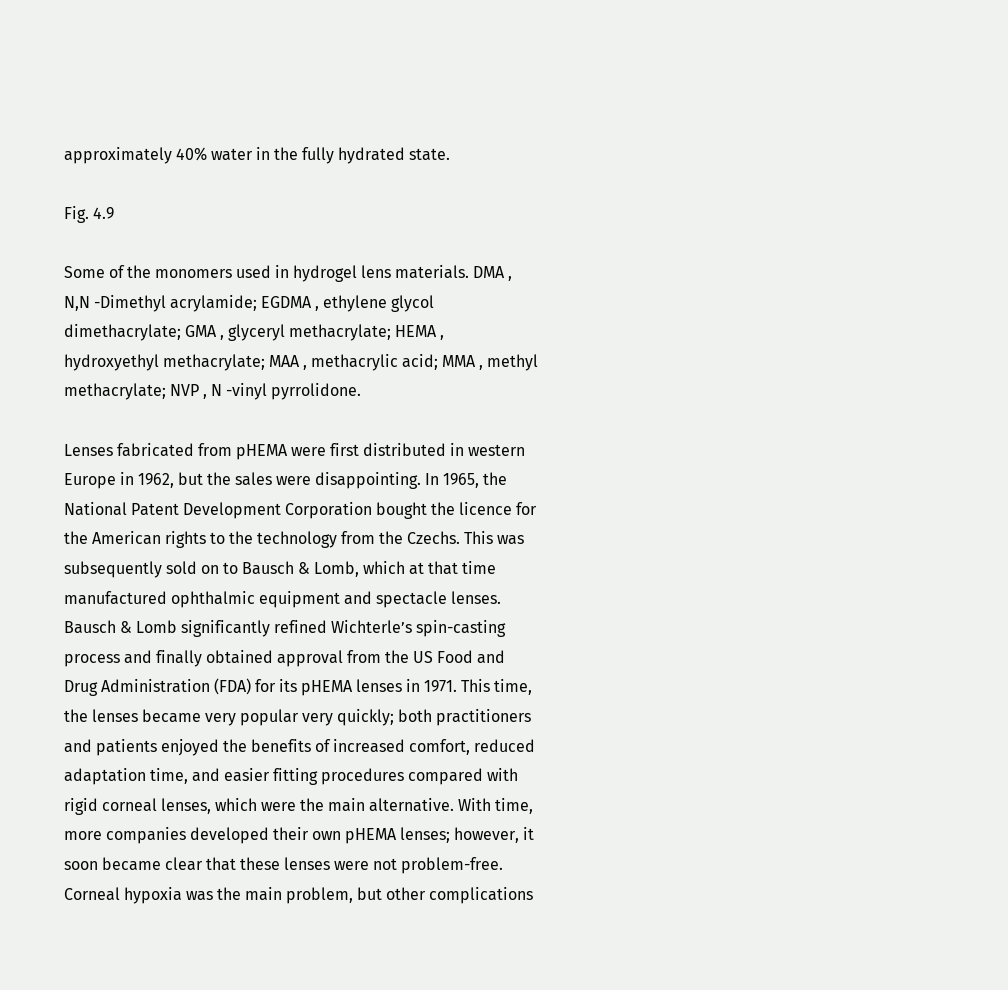approximately 40% water in the fully hydrated state.

Fig. 4.9

Some of the monomers used in hydrogel lens materials. DMA , N,N -Dimethyl acrylamide; EGDMA , ethylene glycol dimethacrylate; GMA , glyceryl methacrylate; HEMA , hydroxyethyl methacrylate; MAA , methacrylic acid; MMA , methyl methacrylate; NVP , N -vinyl pyrrolidone.

Lenses fabricated from pHEMA were first distributed in western Europe in 1962, but the sales were disappointing. In 1965, the National Patent Development Corporation bought the licence for the American rights to the technology from the Czechs. This was subsequently sold on to Bausch & Lomb, which at that time manufactured ophthalmic equipment and spectacle lenses. Bausch & Lomb significantly refined Wichterle’s spin-casting process and finally obtained approval from the US Food and Drug Administration (FDA) for its pHEMA lenses in 1971. This time, the lenses became very popular very quickly; both practitioners and patients enjoyed the benefits of increased comfort, reduced adaptation time, and easier fitting procedures compared with rigid corneal lenses, which were the main alternative. With time, more companies developed their own pHEMA lenses; however, it soon became clear that these lenses were not problem-free. Corneal hypoxia was the main problem, but other complications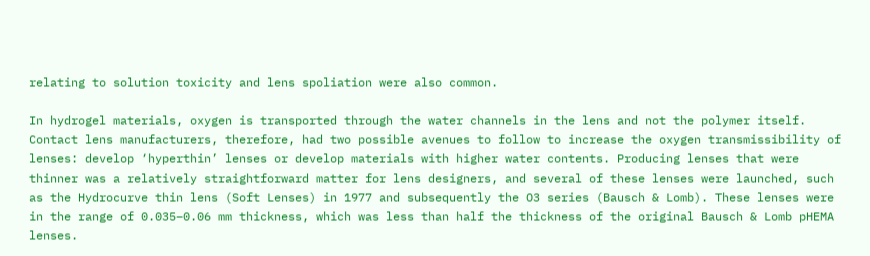relating to solution toxicity and lens spoliation were also common.

In hydrogel materials, oxygen is transported through the water channels in the lens and not the polymer itself. Contact lens manufacturers, therefore, had two possible avenues to follow to increase the oxygen transmissibility of lenses: develop ‘hyperthin’ lenses or develop materials with higher water contents. Producing lenses that were thinner was a relatively straightforward matter for lens designers, and several of these lenses were launched, such as the Hydrocurve thin lens (Soft Lenses) in 1977 and subsequently the O3 series (Bausch & Lomb). These lenses were in the range of 0.035–0.06 mm thickness, which was less than half the thickness of the original Bausch & Lomb pHEMA lenses.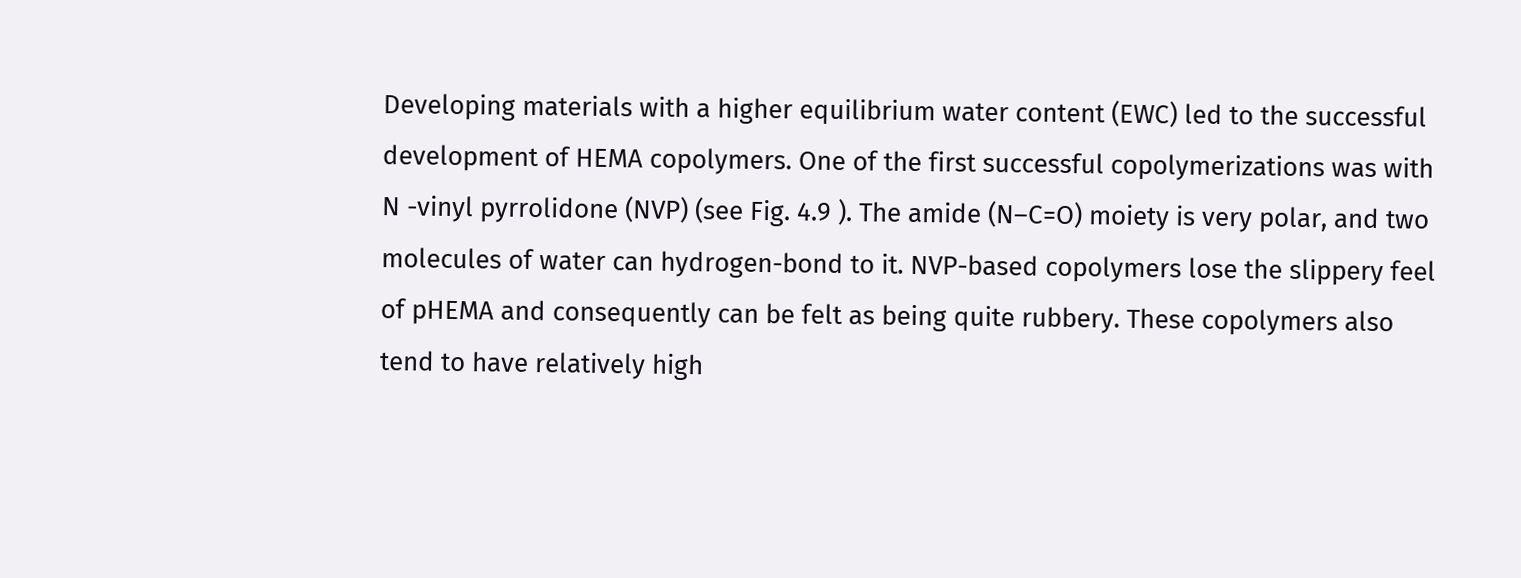Developing materials with a higher equilibrium water content (EWC) led to the successful development of HEMA copolymers. One of the first successful copolymerizations was with N -vinyl pyrrolidone (NVP) (see Fig. 4.9 ). The amide (N–C=O) moiety is very polar, and two molecules of water can hydrogen-bond to it. NVP-based copolymers lose the slippery feel of pHEMA and consequently can be felt as being quite rubbery. These copolymers also tend to have relatively high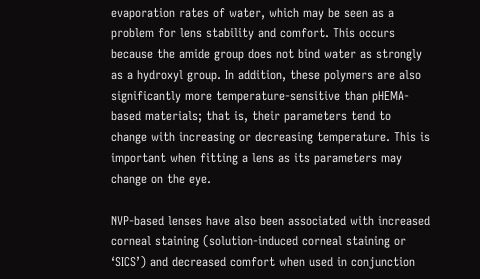evaporation rates of water, which may be seen as a problem for lens stability and comfort. This occurs because the amide group does not bind water as strongly as a hydroxyl group. In addition, these polymers are also significantly more temperature-sensitive than pHEMA-based materials; that is, their parameters tend to change with increasing or decreasing temperature. This is important when fitting a lens as its parameters may change on the eye.

NVP-based lenses have also been associated with increased corneal staining (solution-induced corneal staining or ‘SICS’) and decreased comfort when used in conjunction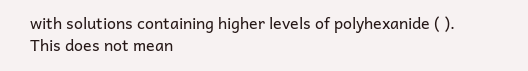with solutions containing higher levels of polyhexanide ( ). This does not mean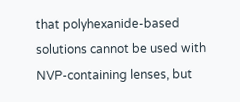that polyhexanide-based solutions cannot be used with NVP-containing lenses, but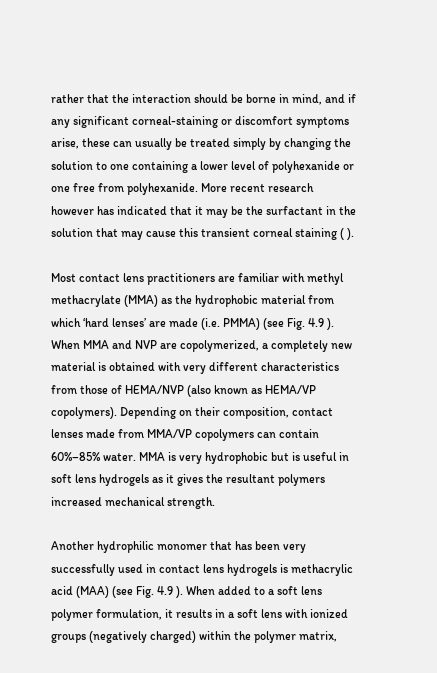rather that the interaction should be borne in mind, and if any significant corneal-staining or discomfort symptoms arise, these can usually be treated simply by changing the solution to one containing a lower level of polyhexanide or one free from polyhexanide. More recent research however has indicated that it may be the surfactant in the solution that may cause this transient corneal staining ( ).

Most contact lens practitioners are familiar with methyl methacrylate (MMA) as the hydrophobic material from which ‘hard lenses’ are made (i.e. PMMA) (see Fig. 4.9 ). When MMA and NVP are copolymerized, a completely new material is obtained with very different characteristics from those of HEMA/NVP (also known as HEMA/VP copolymers). Depending on their composition, contact lenses made from MMA/VP copolymers can contain 60%–85% water. MMA is very hydrophobic but is useful in soft lens hydrogels as it gives the resultant polymers increased mechanical strength.

Another hydrophilic monomer that has been very successfully used in contact lens hydrogels is methacrylic acid (MAA) (see Fig. 4.9 ). When added to a soft lens polymer formulation, it results in a soft lens with ionized groups (negatively charged) within the polymer matrix,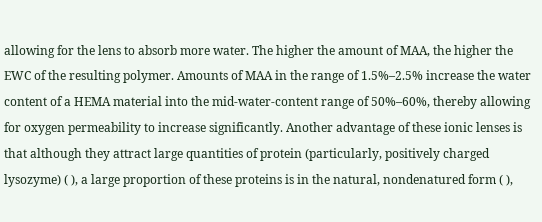allowing for the lens to absorb more water. The higher the amount of MAA, the higher the EWC of the resulting polymer. Amounts of MAA in the range of 1.5%–2.5% increase the water content of a HEMA material into the mid-water-content range of 50%–60%, thereby allowing for oxygen permeability to increase significantly. Another advantage of these ionic lenses is that although they attract large quantities of protein (particularly, positively charged lysozyme) ( ), a large proportion of these proteins is in the natural, nondenatured form ( ),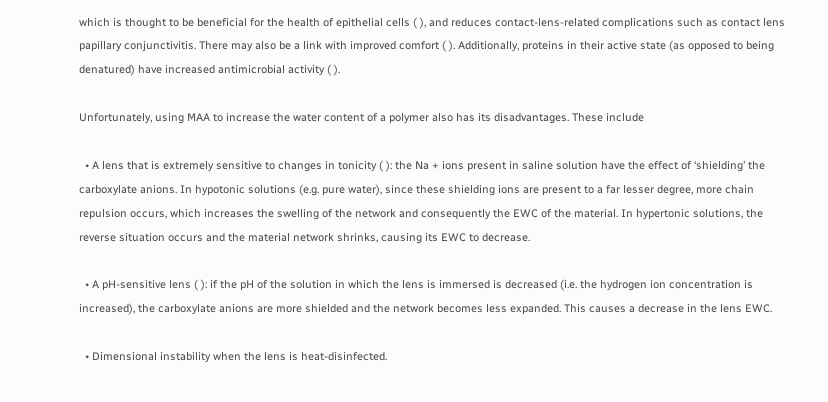which is thought to be beneficial for the health of epithelial cells ( ), and reduces contact-lens-related complications such as contact lens papillary conjunctivitis. There may also be a link with improved comfort ( ). Additionally, proteins in their active state (as opposed to being denatured) have increased antimicrobial activity ( ).

Unfortunately, using MAA to increase the water content of a polymer also has its disadvantages. These include

  • A lens that is extremely sensitive to changes in tonicity ( ): the Na + ions present in saline solution have the effect of ‘shielding’ the carboxylate anions. In hypotonic solutions (e.g. pure water), since these shielding ions are present to a far lesser degree, more chain repulsion occurs, which increases the swelling of the network and consequently the EWC of the material. In hypertonic solutions, the reverse situation occurs and the material network shrinks, causing its EWC to decrease.

  • A pH-sensitive lens ( ): if the pH of the solution in which the lens is immersed is decreased (i.e. the hydrogen ion concentration is increased), the carboxylate anions are more shielded and the network becomes less expanded. This causes a decrease in the lens EWC.

  • Dimensional instability when the lens is heat-disinfected.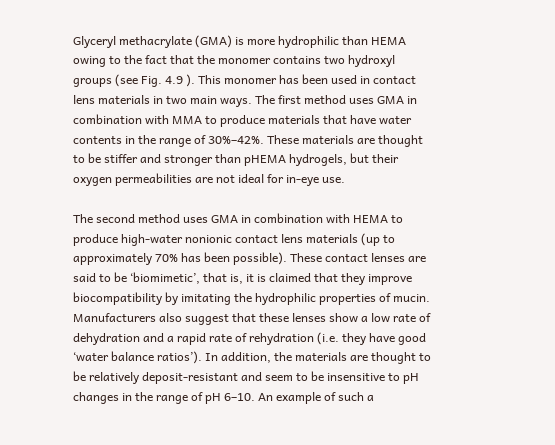Glyceryl methacrylate (GMA) is more hydrophilic than HEMA owing to the fact that the monomer contains two hydroxyl groups (see Fig. 4.9 ). This monomer has been used in contact lens materials in two main ways. The first method uses GMA in combination with MMA to produce materials that have water contents in the range of 30%–42%. These materials are thought to be stiffer and stronger than pHEMA hydrogels, but their oxygen permeabilities are not ideal for in-eye use.

The second method uses GMA in combination with HEMA to produce high-water nonionic contact lens materials (up to approximately 70% has been possible). These contact lenses are said to be ‘biomimetic’, that is, it is claimed that they improve biocompatibility by imitating the hydrophilic properties of mucin. Manufacturers also suggest that these lenses show a low rate of dehydration and a rapid rate of rehydration (i.e. they have good ‘water balance ratios’). In addition, the materials are thought to be relatively deposit-resistant and seem to be insensitive to pH changes in the range of pH 6–10. An example of such a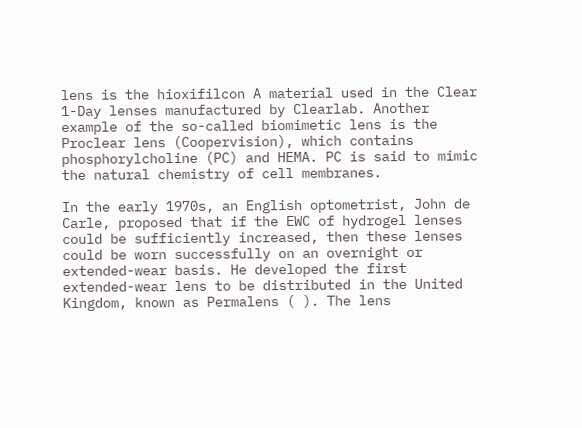lens is the hioxifilcon A material used in the Clear 1-Day lenses manufactured by Clearlab. Another example of the so-called biomimetic lens is the Proclear lens (Coopervision), which contains phosphorylcholine (PC) and HEMA. PC is said to mimic the natural chemistry of cell membranes.

In the early 1970s, an English optometrist, John de Carle, proposed that if the EWC of hydrogel lenses could be sufficiently increased, then these lenses could be worn successfully on an overnight or extended-wear basis. He developed the first extended-wear lens to be distributed in the United Kingdom, known as Permalens ( ). The lens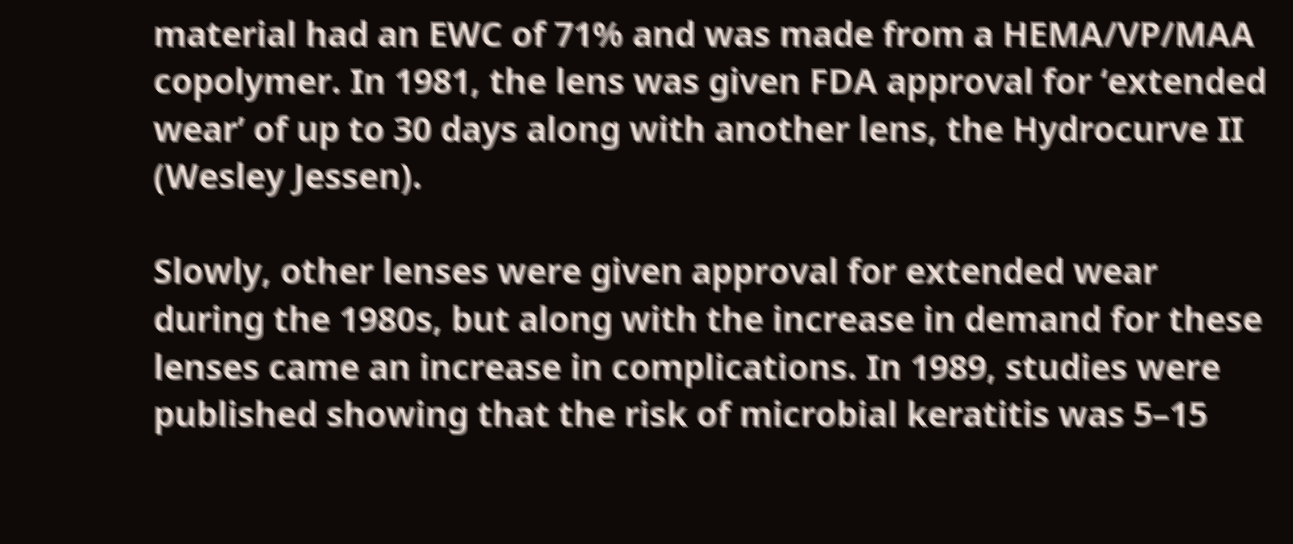material had an EWC of 71% and was made from a HEMA/VP/MAA copolymer. In 1981, the lens was given FDA approval for ‘extended wear’ of up to 30 days along with another lens, the Hydrocurve II (Wesley Jessen).

Slowly, other lenses were given approval for extended wear during the 1980s, but along with the increase in demand for these lenses came an increase in complications. In 1989, studies were published showing that the risk of microbial keratitis was 5–15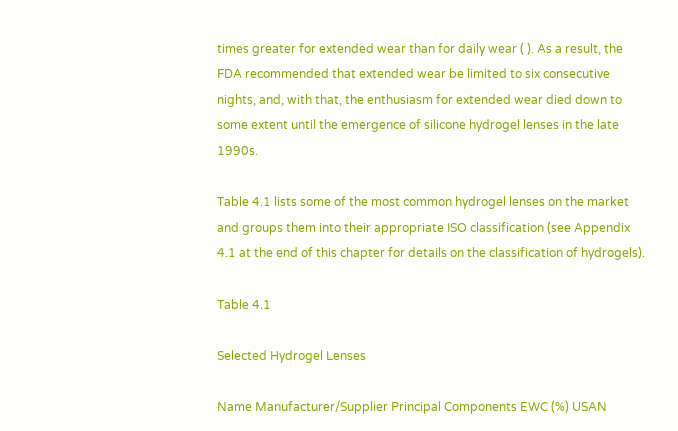times greater for extended wear than for daily wear ( ). As a result, the FDA recommended that extended wear be limited to six consecutive nights, and, with that, the enthusiasm for extended wear died down to some extent until the emergence of silicone hydrogel lenses in the late 1990s.

Table 4.1 lists some of the most common hydrogel lenses on the market and groups them into their appropriate ISO classification (see Appendix 4.1 at the end of this chapter for details on the classification of hydrogels).

Table 4.1

Selected Hydrogel Lenses

Name Manufacturer/Supplier Principal Components EWC (%) USAN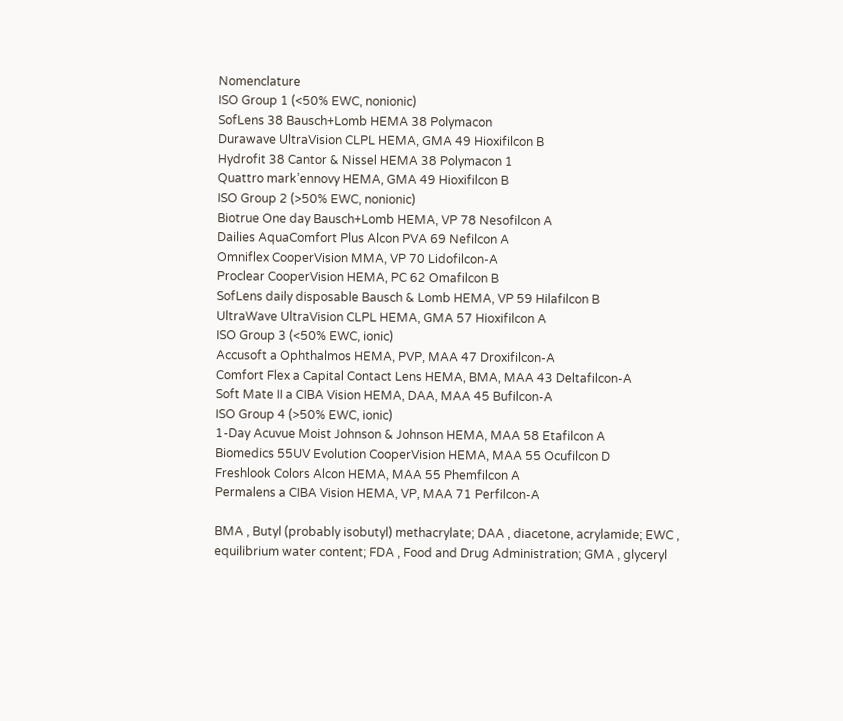Nomenclature
ISO Group 1 (<50% EWC, nonionic)
SofLens 38 Bausch+Lomb HEMA 38 Polymacon
Durawave UltraVision CLPL HEMA, GMA 49 Hioxifilcon B
Hydrofit 38 Cantor & Nissel HEMA 38 Polymacon 1
Quattro mark’ennovy HEMA, GMA 49 Hioxifilcon B
ISO Group 2 (>50% EWC, nonionic)
Biotrue One day Bausch+Lomb HEMA, VP 78 Nesofilcon A
Dailies AquaComfort Plus Alcon PVA 69 Nefilcon A
Omniflex CooperVision MMA, VP 70 Lidofilcon-A
Proclear CooperVision HEMA, PC 62 Omafilcon B
SofLens daily disposable Bausch & Lomb HEMA, VP 59 Hilafilcon B
UltraWave UltraVision CLPL HEMA, GMA 57 Hioxifilcon A
ISO Group 3 (<50% EWC, ionic)
Accusoft a Ophthalmos HEMA, PVP, MAA 47 Droxifilcon-A
Comfort Flex a Capital Contact Lens HEMA, BMA, MAA 43 Deltafilcon-A
Soft Mate II a CIBA Vision HEMA, DAA, MAA 45 Bufilcon-A
ISO Group 4 (>50% EWC, ionic)
1-Day Acuvue Moist Johnson & Johnson HEMA, MAA 58 Etafilcon A
Biomedics 55UV Evolution CooperVision HEMA, MAA 55 Ocufilcon D
Freshlook Colors Alcon HEMA, MAA 55 Phemfilcon A
Permalens a CIBA Vision HEMA, VP, MAA 71 Perfilcon-A

BMA , Butyl (probably isobutyl) methacrylate; DAA , diacetone, acrylamide; EWC , equilibrium water content; FDA , Food and Drug Administration; GMA , glyceryl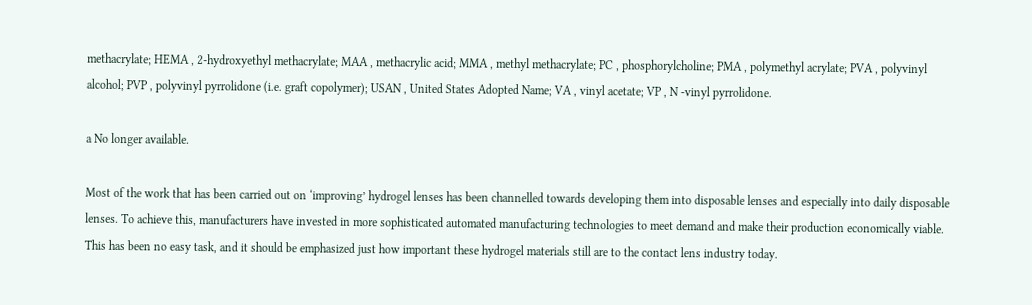methacrylate; HEMA , 2-hydroxyethyl methacrylate; MAA , methacrylic acid; MMA , methyl methacrylate; PC , phosphorylcholine; PMA , polymethyl acrylate; PVA , polyvinyl alcohol; PVP , polyvinyl pyrrolidone (i.e. graft copolymer); USAN , United States Adopted Name; VA , vinyl acetate; VP , N -vinyl pyrrolidone.

a No longer available.

Most of the work that has been carried out on ‘improving’ hydrogel lenses has been channelled towards developing them into disposable lenses and especially into daily disposable lenses. To achieve this, manufacturers have invested in more sophisticated automated manufacturing technologies to meet demand and make their production economically viable. This has been no easy task, and it should be emphasized just how important these hydrogel materials still are to the contact lens industry today.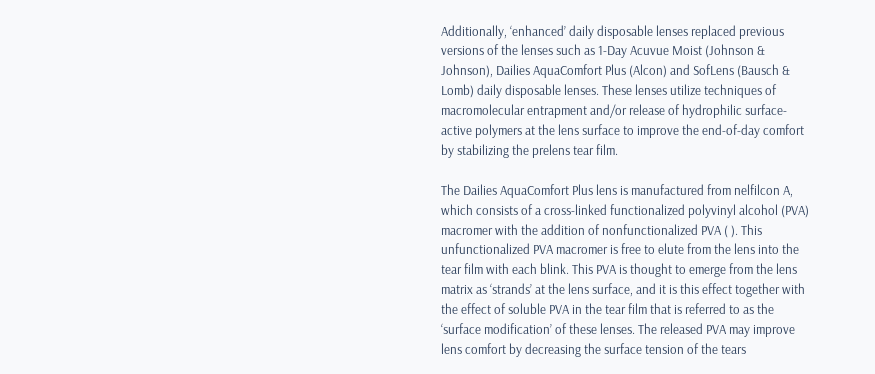Additionally, ‘enhanced’ daily disposable lenses replaced previous versions of the lenses such as 1-Day Acuvue Moist (Johnson & Johnson), Dailies AquaComfort Plus (Alcon) and SofLens (Bausch & Lomb) daily disposable lenses. These lenses utilize techniques of macromolecular entrapment and/or release of hydrophilic surface-active polymers at the lens surface to improve the end-of-day comfort by stabilizing the prelens tear film.

The Dailies AquaComfort Plus lens is manufactured from nelfilcon A, which consists of a cross-linked functionalized polyvinyl alcohol (PVA) macromer with the addition of nonfunctionalized PVA ( ). This unfunctionalized PVA macromer is free to elute from the lens into the tear film with each blink. This PVA is thought to emerge from the lens matrix as ‘strands’ at the lens surface, and it is this effect together with the effect of soluble PVA in the tear film that is referred to as the ‘surface modification’ of these lenses. The released PVA may improve lens comfort by decreasing the surface tension of the tears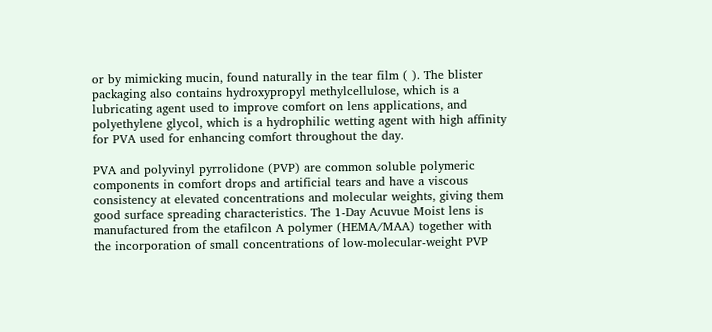or by mimicking mucin, found naturally in the tear film ( ). The blister packaging also contains hydroxypropyl methylcellulose, which is a lubricating agent used to improve comfort on lens applications, and polyethylene glycol, which is a hydrophilic wetting agent with high affinity for PVA used for enhancing comfort throughout the day.

PVA and polyvinyl pyrrolidone (PVP) are common soluble polymeric components in comfort drops and artificial tears and have a viscous consistency at elevated concentrations and molecular weights, giving them good surface spreading characteristics. The 1-Day Acuvue Moist lens is manufactured from the etafilcon A polymer (HEMA/MAA) together with the incorporation of small concentrations of low-molecular-weight PVP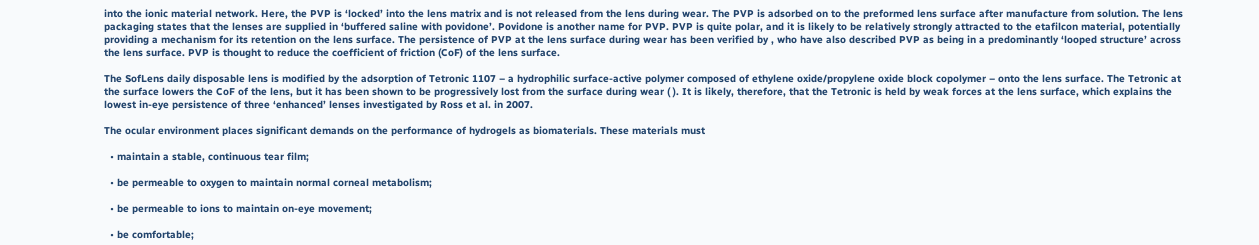into the ionic material network. Here, the PVP is ‘locked’ into the lens matrix and is not released from the lens during wear. The PVP is adsorbed on to the preformed lens surface after manufacture from solution. The lens packaging states that the lenses are supplied in ‘buffered saline with povidone’. Povidone is another name for PVP. PVP is quite polar, and it is likely to be relatively strongly attracted to the etafilcon material, potentially providing a mechanism for its retention on the lens surface. The persistence of PVP at the lens surface during wear has been verified by , who have also described PVP as being in a predominantly ‘looped structure’ across the lens surface. PVP is thought to reduce the coefficient of friction (CoF) of the lens surface.

The SofLens daily disposable lens is modified by the adsorption of Tetronic 1107 – a hydrophilic surface-active polymer composed of ethylene oxide/propylene oxide block copolymer – onto the lens surface. The Tetronic at the surface lowers the CoF of the lens, but it has been shown to be progressively lost from the surface during wear ( ). It is likely, therefore, that the Tetronic is held by weak forces at the lens surface, which explains the lowest in-eye persistence of three ‘enhanced’ lenses investigated by Ross et al. in 2007.

The ocular environment places significant demands on the performance of hydrogels as biomaterials. These materials must

  • maintain a stable, continuous tear film;

  • be permeable to oxygen to maintain normal corneal metabolism;

  • be permeable to ions to maintain on-eye movement;

  • be comfortable;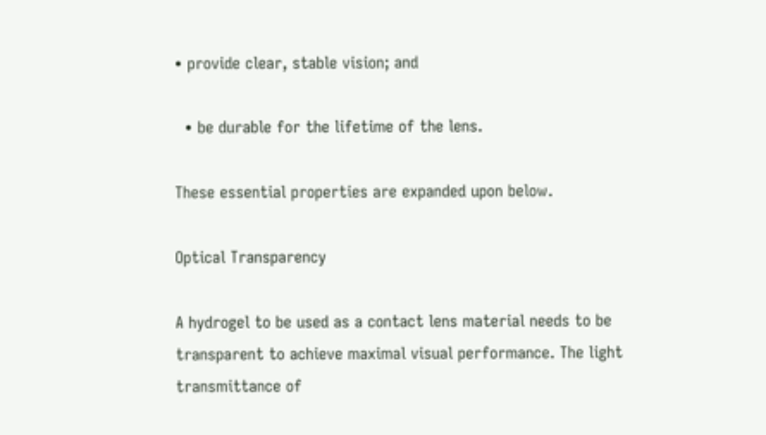• provide clear, stable vision; and

  • be durable for the lifetime of the lens.

These essential properties are expanded upon below.

Optical Transparency

A hydrogel to be used as a contact lens material needs to be transparent to achieve maximal visual performance. The light transmittance of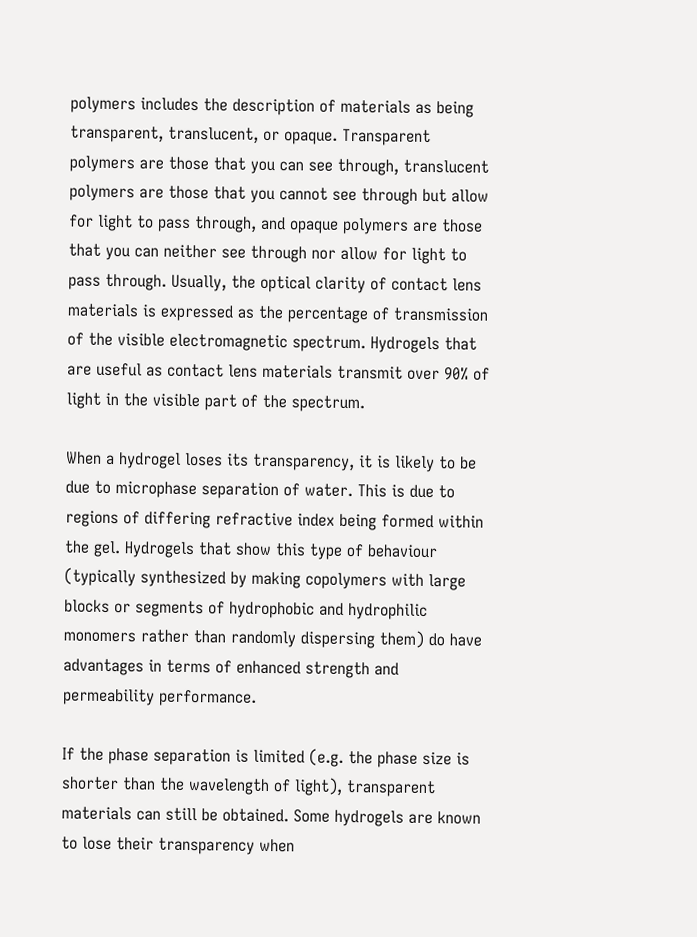polymers includes the description of materials as being transparent, translucent, or opaque. Transparent polymers are those that you can see through, translucent polymers are those that you cannot see through but allow for light to pass through, and opaque polymers are those that you can neither see through nor allow for light to pass through. Usually, the optical clarity of contact lens materials is expressed as the percentage of transmission of the visible electromagnetic spectrum. Hydrogels that are useful as contact lens materials transmit over 90% of light in the visible part of the spectrum.

When a hydrogel loses its transparency, it is likely to be due to microphase separation of water. This is due to regions of differing refractive index being formed within the gel. Hydrogels that show this type of behaviour (typically synthesized by making copolymers with large blocks or segments of hydrophobic and hydrophilic monomers rather than randomly dispersing them) do have advantages in terms of enhanced strength and permeability performance.

If the phase separation is limited (e.g. the phase size is shorter than the wavelength of light), transparent materials can still be obtained. Some hydrogels are known to lose their transparency when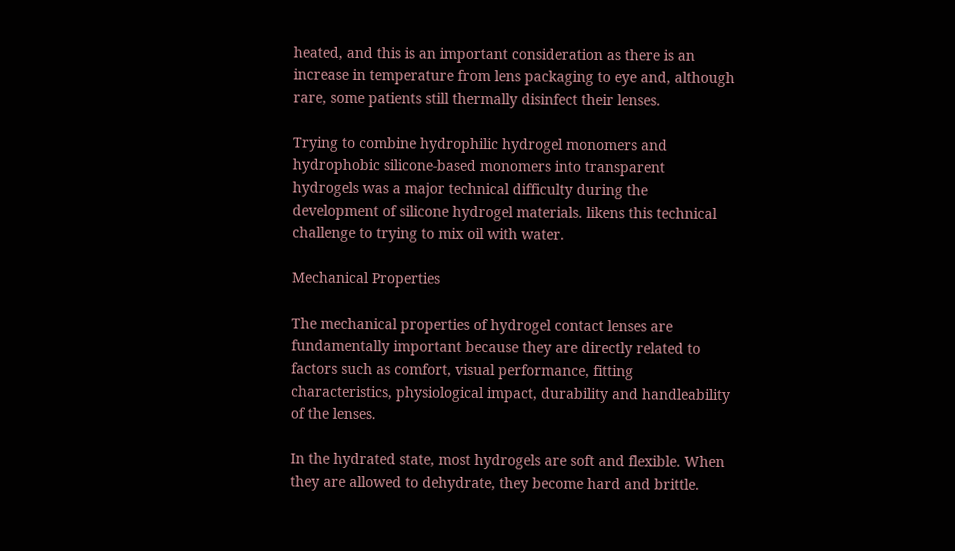heated, and this is an important consideration as there is an increase in temperature from lens packaging to eye and, although rare, some patients still thermally disinfect their lenses.

Trying to combine hydrophilic hydrogel monomers and hydrophobic silicone-based monomers into transparent hydrogels was a major technical difficulty during the development of silicone hydrogel materials. likens this technical challenge to trying to mix oil with water.

Mechanical Properties

The mechanical properties of hydrogel contact lenses are fundamentally important because they are directly related to factors such as comfort, visual performance, fitting characteristics, physiological impact, durability and handleability of the lenses.

In the hydrated state, most hydrogels are soft and flexible. When they are allowed to dehydrate, they become hard and brittle.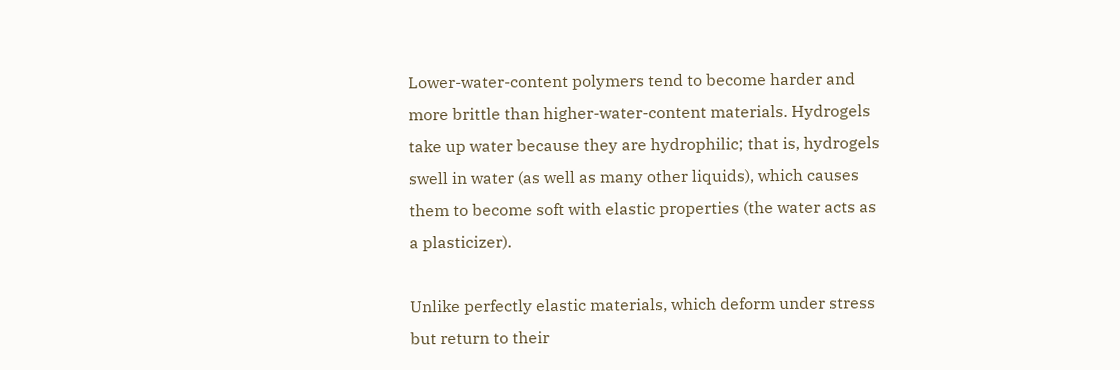Lower-water-content polymers tend to become harder and more brittle than higher-water-content materials. Hydrogels take up water because they are hydrophilic; that is, hydrogels swell in water (as well as many other liquids), which causes them to become soft with elastic properties (the water acts as a plasticizer).

Unlike perfectly elastic materials, which deform under stress but return to their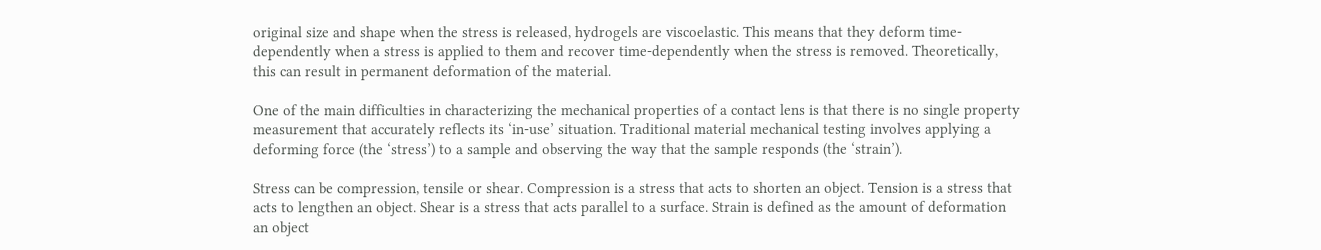original size and shape when the stress is released, hydrogels are viscoelastic. This means that they deform time-dependently when a stress is applied to them and recover time-dependently when the stress is removed. Theoretically, this can result in permanent deformation of the material.

One of the main difficulties in characterizing the mechanical properties of a contact lens is that there is no single property measurement that accurately reflects its ‘in-use’ situation. Traditional material mechanical testing involves applying a deforming force (the ‘stress’) to a sample and observing the way that the sample responds (the ‘strain’).

Stress can be compression, tensile or shear. Compression is a stress that acts to shorten an object. Tension is a stress that acts to lengthen an object. Shear is a stress that acts parallel to a surface. Strain is defined as the amount of deformation an object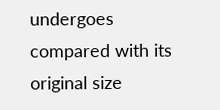undergoes compared with its original size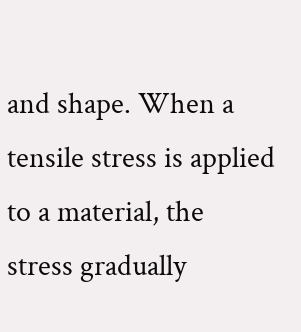and shape. When a tensile stress is applied to a material, the stress gradually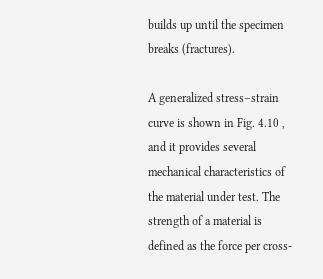builds up until the specimen breaks (fractures).

A generalized stress–strain curve is shown in Fig. 4.10 , and it provides several mechanical characteristics of the material under test. The strength of a material is defined as the force per cross-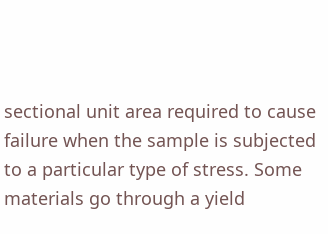sectional unit area required to cause failure when the sample is subjected to a particular type of stress. Some materials go through a yield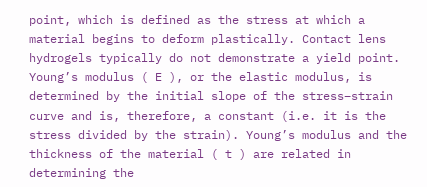point, which is defined as the stress at which a material begins to deform plastically. Contact lens hydrogels typically do not demonstrate a yield point. Young’s modulus ( E ), or the elastic modulus, is determined by the initial slope of the stress–strain curve and is, therefore, a constant (i.e. it is the stress divided by the strain). Young’s modulus and the thickness of the material ( t ) are related in determining the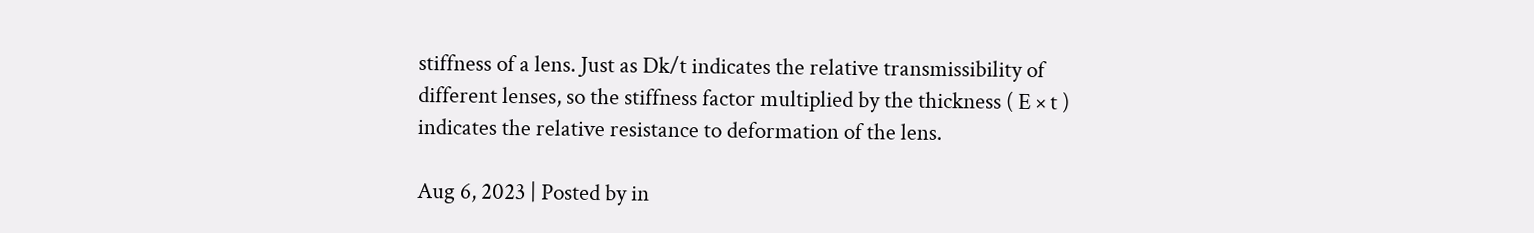stiffness of a lens. Just as Dk/t indicates the relative transmissibility of different lenses, so the stiffness factor multiplied by the thickness ( E × t ) indicates the relative resistance to deformation of the lens.

Aug 6, 2023 | Posted by in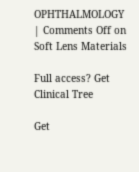OPHTHALMOLOGY | Comments Off on Soft Lens Materials

Full access? Get Clinical Tree

Get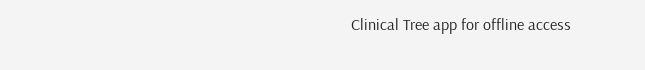Clinical Tree app for offline access